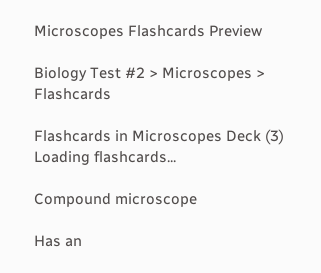Microscopes Flashcards Preview

Biology Test #2 > Microscopes > Flashcards

Flashcards in Microscopes Deck (3)
Loading flashcards...

Compound microscope

Has an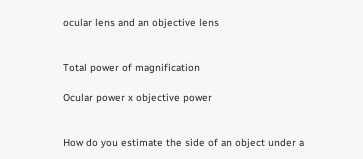ocular lens and an objective lens


Total power of magnification

Ocular power x objective power


How do you estimate the side of an object under a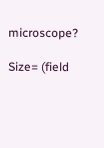microscope?

Size= (field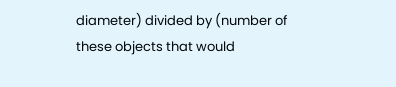diameter) divided by (number of these objects that would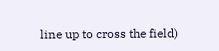line up to cross the field)